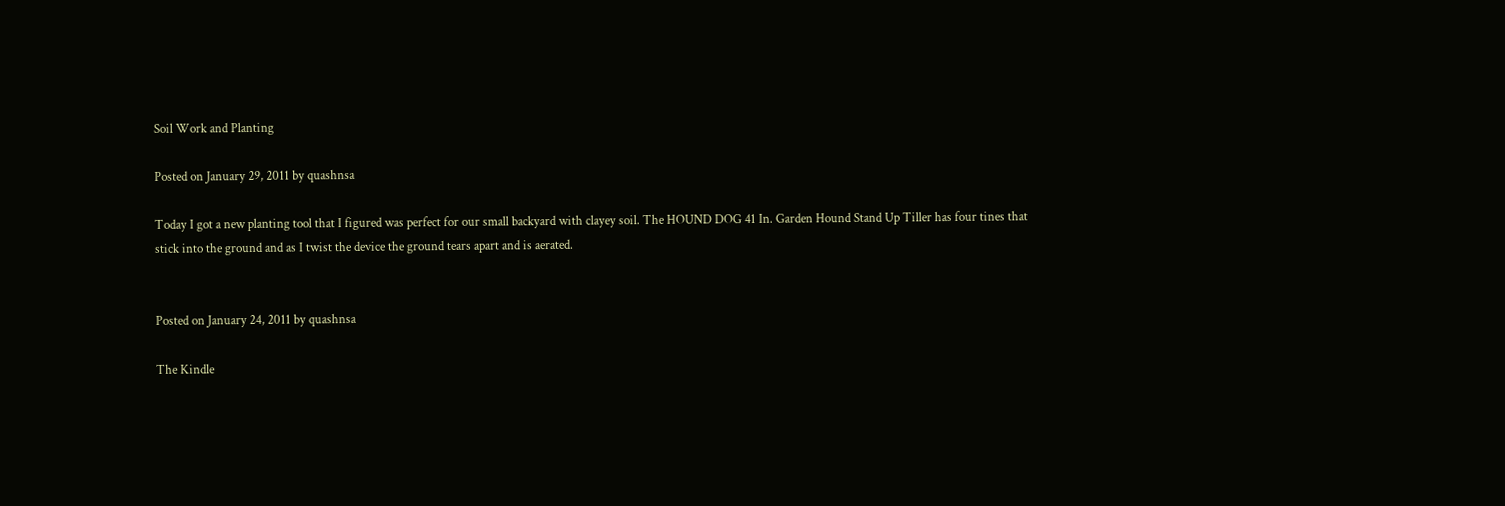Soil Work and Planting

Posted on January 29, 2011 by quashnsa

Today I got a new planting tool that I figured was perfect for our small backyard with clayey soil. The HOUND DOG 41 In. Garden Hound Stand Up Tiller has four tines that stick into the ground and as I twist the device the ground tears apart and is aerated.


Posted on January 24, 2011 by quashnsa

The Kindle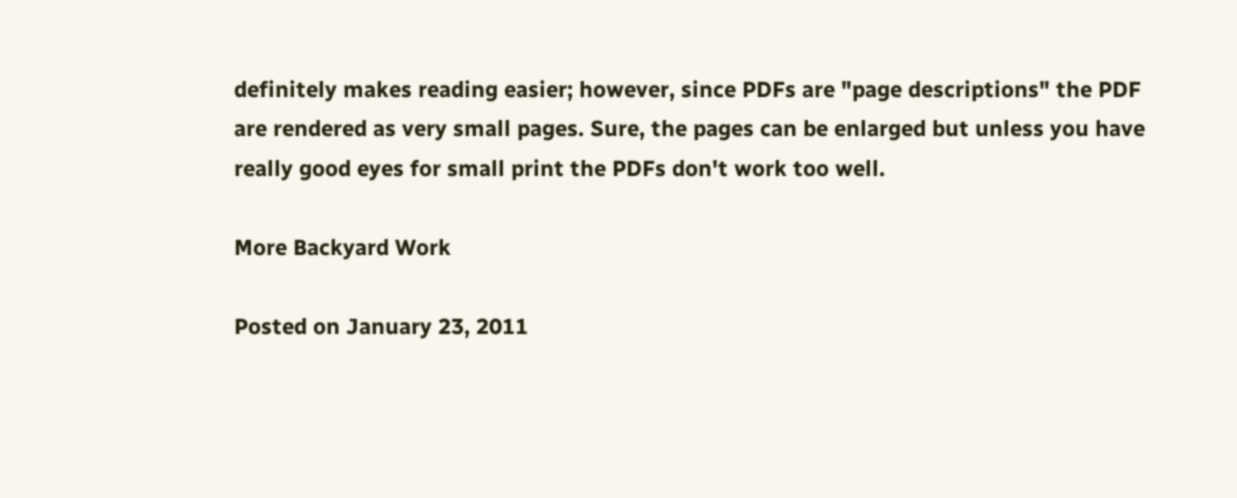definitely makes reading easier; however, since PDFs are "page descriptions" the PDF are rendered as very small pages. Sure, the pages can be enlarged but unless you have really good eyes for small print the PDFs don't work too well.

More Backyard Work

Posted on January 23, 2011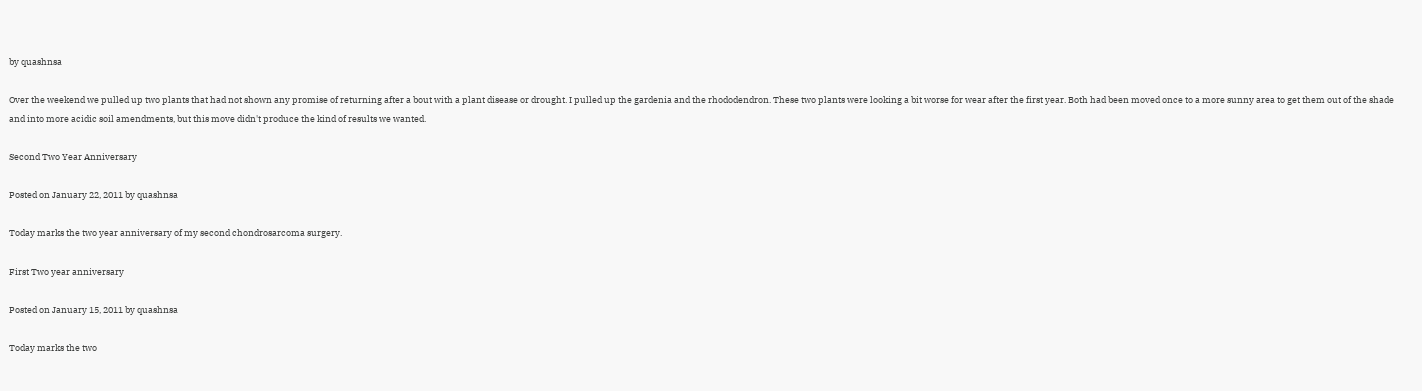by quashnsa

Over the weekend we pulled up two plants that had not shown any promise of returning after a bout with a plant disease or drought. I pulled up the gardenia and the rhododendron. These two plants were looking a bit worse for wear after the first year. Both had been moved once to a more sunny area to get them out of the shade and into more acidic soil amendments, but this move didn't produce the kind of results we wanted.

Second Two Year Anniversary

Posted on January 22, 2011 by quashnsa

Today marks the two year anniversary of my second chondrosarcoma surgery.

First Two year anniversary

Posted on January 15, 2011 by quashnsa

Today marks the two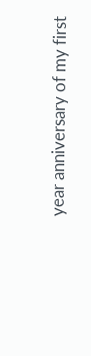year anniversary of my first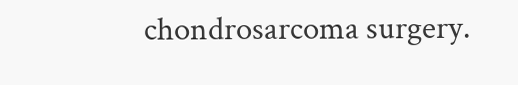chondrosarcoma surgery.